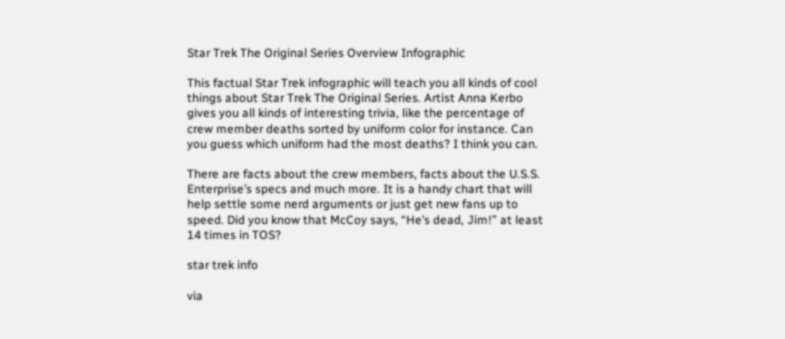Star Trek The Original Series Overview Infographic

This factual Star Trek infographic will teach you all kinds of cool things about Star Trek The Original Series. Artist Anna Kerbo gives you all kinds of interesting trivia, like the percentage of crew member deaths sorted by uniform color for instance. Can you guess which uniform had the most deaths? I think you can.

There are facts about the crew members, facts about the U.S.S. Enterprise’s specs and much more. It is a handy chart that will help settle some nerd arguments or just get new fans up to speed. Did you know that McCoy says, “He’s dead, Jim!” at least 14 times in TOS?

star trek info

via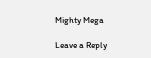Mighty Mega

Leave a Reply